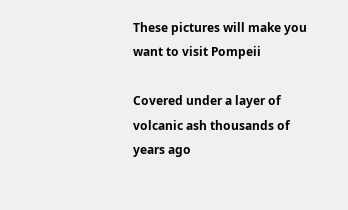These pictures will make you want to visit Pompeii

Covered under a layer of volcanic ash thousands of years ago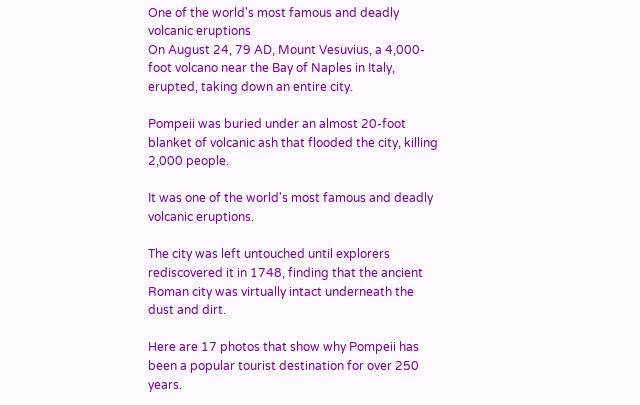One of the world's most famous and deadly volcanic eruptions
On August 24, 79 AD, Mount Vesuvius, a 4,000-foot volcano near the Bay of Naples in Italy, erupted, taking down an entire city.

Pompeii was buried under an almost 20-foot blanket of volcanic ash that flooded the city, killing 2,000 people.

It was one of the world's most famous and deadly volcanic eruptions.

The city was left untouched until explorers rediscovered it in 1748, finding that the ancient Roman city was virtually intact underneath the dust and dirt.

Here are 17 photos that show why Pompeii has been a popular tourist destination for over 250 years.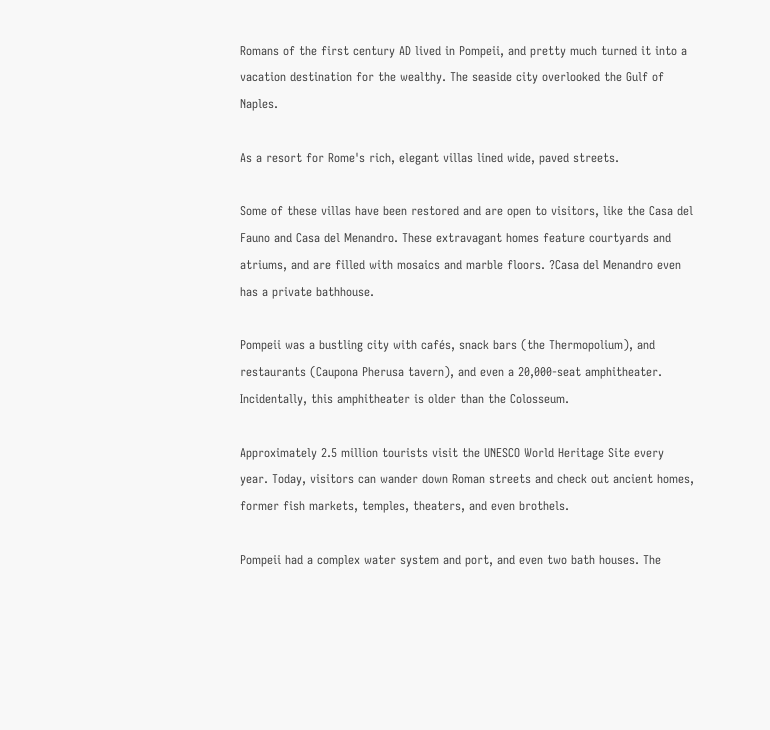Romans of the first century AD lived in Pompeii, and pretty much turned it into a vacation destination for the wealthy. The seaside city overlooked the Gulf of Naples.

As a resort for Rome's rich, elegant villas lined wide, paved streets.

Some of these villas have been restored and are open to visitors, like the Casa del Fauno and Casa del Menandro. These extravagant homes feature courtyards and atriums, and are filled with mosaics and marble floors. ?Casa del Menandro even has a private bathhouse.

Pompeii was a bustling city with cafés, snack bars (the Thermopolium), and restaurants (Caupona Pherusa tavern), and even a 20,000-seat amphitheater. Incidentally, this amphitheater is older than the Colosseum.

Approximately 2.5 million tourists visit the UNESCO World Heritage Site every year. Today, visitors can wander down Roman streets and check out ancient homes, former fish markets, temples, theaters, and even brothels.

Pompeii had a complex water system and port, and even two bath houses. The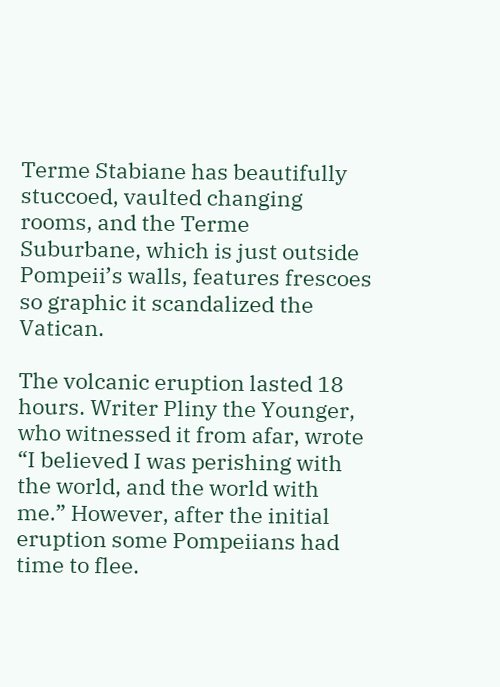Terme Stabiane has beautifully stuccoed, vaulted changing rooms, and the Terme Suburbane, which is just outside Pompeii’s walls, features frescoes so graphic it scandalized the Vatican.

The volcanic eruption lasted 18 hours. Writer Pliny the Younger, who witnessed it from afar, wrote “I believed I was perishing with the world, and the world with me.” However, after the initial eruption some Pompeiians had time to flee.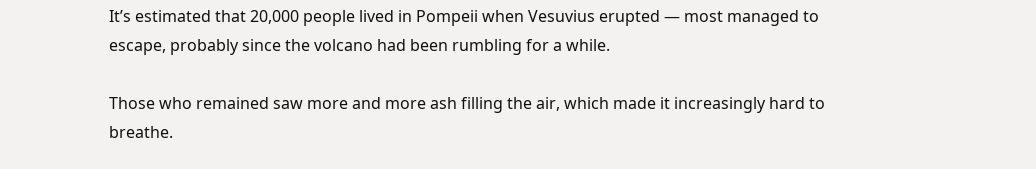It’s estimated that 20,000 people lived in Pompeii when Vesuvius erupted — most managed to escape, probably since the volcano had been rumbling for a while.

Those who remained saw more and more ash filling the air, which made it increasingly hard to breathe.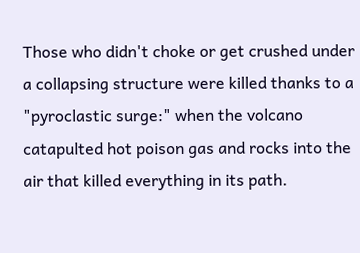Those who didn't choke or get crushed under a collapsing structure were killed thanks to a "pyroclastic surge:" when the volcano catapulted hot poison gas and rocks into the air that killed everything in its path.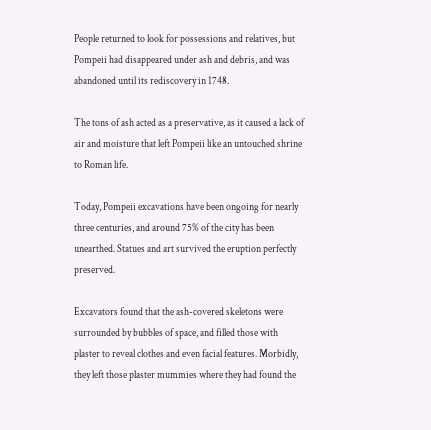People returned to look for possessions and relatives, but Pompeii had disappeared under ash and debris, and was abandoned until its rediscovery in 1748.

The tons of ash acted as a preservative, as it caused a lack of air and moisture that left Pompeii like an untouched shrine to Roman life.

Today, Pompeii excavations have been ongoing for nearly three centuries, and around 75% of the city has been unearthed. Statues and art survived the eruption perfectly preserved.

Excavators found that the ash-covered skeletons were surrounded by bubbles of space, and filled those with plaster to reveal clothes and even facial features. Morbidly, they left those plaster mummies where they had found the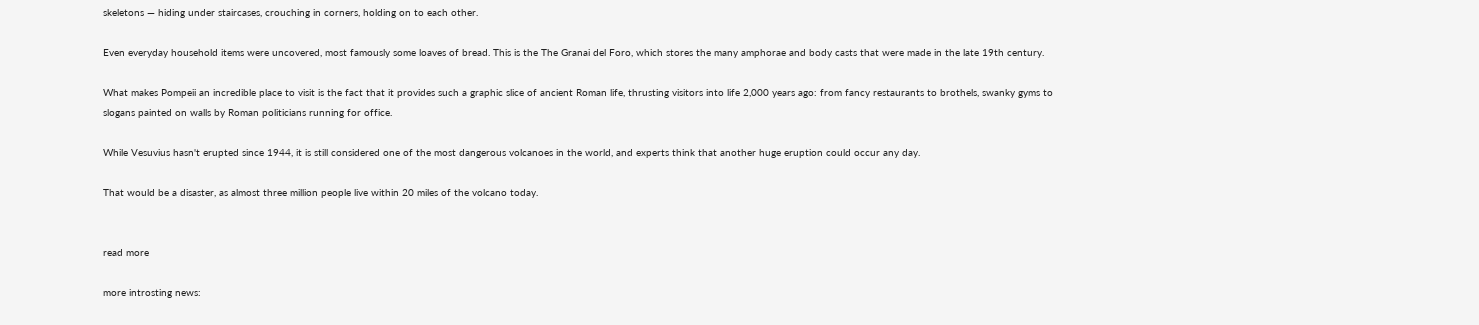skeletons — hiding under staircases, crouching in corners, holding on to each other.

Even everyday household items were uncovered, most famously some loaves of bread. This is the The Granai del Foro, which stores the many amphorae and body casts that were made in the late 19th century.

What makes Pompeii an incredible place to visit is the fact that it provides such a graphic slice of ancient Roman life, thrusting visitors into life 2,000 years ago: from fancy restaurants to brothels, swanky gyms to slogans painted on walls by Roman politicians running for office.

While Vesuvius hasn't erupted since 1944, it is still considered one of the most dangerous volcanoes in the world, and experts think that another huge eruption could occur any day.

That would be a disaster, as almost three million people live within 20 miles of the volcano today.


read more

more introsting news: